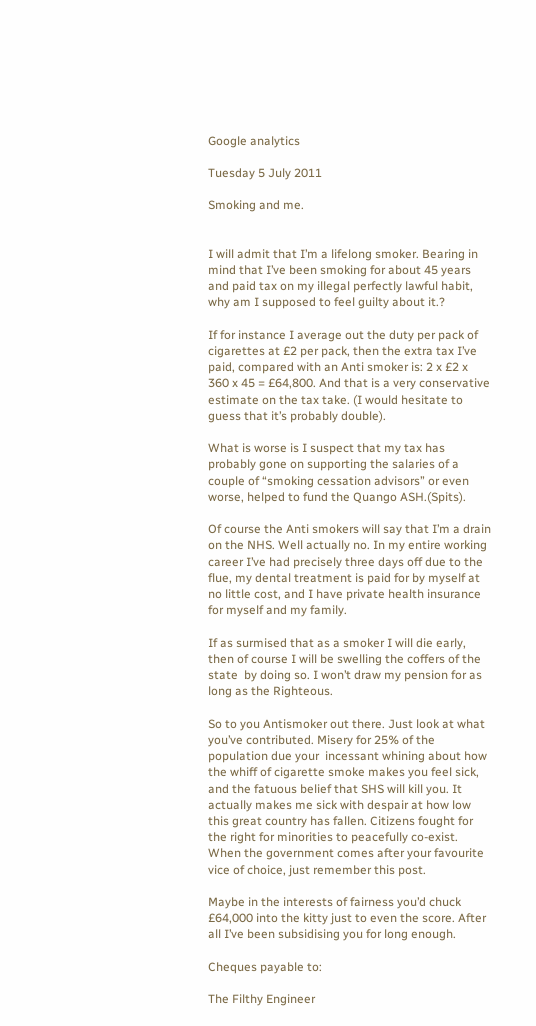Google analytics

Tuesday 5 July 2011

Smoking and me.


I will admit that I’m a lifelong smoker. Bearing in mind that I’ve been smoking for about 45 years and paid tax on my illegal perfectly lawful habit, why am I supposed to feel guilty about it.?

If for instance I average out the duty per pack of cigarettes at £2 per pack, then the extra tax I’ve paid, compared with an Anti smoker is: 2 x £2 x 360 x 45 = £64,800. And that is a very conservative estimate on the tax take. (I would hesitate to guess that it’s probably double).

What is worse is I suspect that my tax has probably gone on supporting the salaries of a couple of “smoking cessation advisors” or even worse, helped to fund the Quango ASH.(Spits).

Of course the Anti smokers will say that I’m a drain on the NHS. Well actually no. In my entire working career I’ve had precisely three days off due to the flue, my dental treatment is paid for by myself at no little cost, and I have private health insurance for myself and my family.

If as surmised that as a smoker I will die early, then of course I will be swelling the coffers of the state  by doing so. I won’t draw my pension for as long as the Righteous.

So to you Antismoker out there. Just look at what you’ve contributed. Misery for 25% of the population due your  incessant whining about how the whiff of cigarette smoke makes you feel sick, and the fatuous belief that SHS will kill you. It actually makes me sick with despair at how low this great country has fallen. Citizens fought for the right for minorities to peacefully co-exist. When the government comes after your favourite vice of choice, just remember this post.

Maybe in the interests of fairness you’d chuck £64,000 into the kitty just to even the score. After all I’ve been subsidising you for long enough.

Cheques payable to:

The Filthy Engineer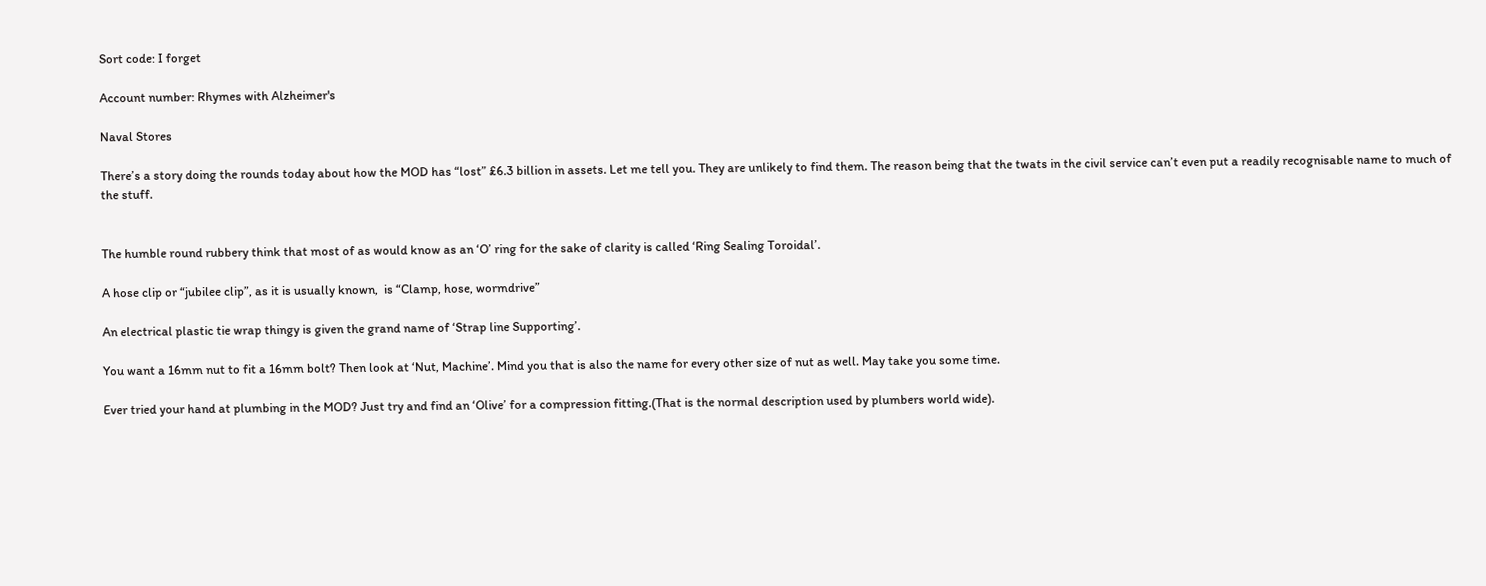Sort code: I forget

Account number: Rhymes with Alzheimer's

Naval Stores

There’s a story doing the rounds today about how the MOD has “lost” £6.3 billion in assets. Let me tell you. They are unlikely to find them. The reason being that the twats in the civil service can’t even put a readily recognisable name to much of the stuff.


The humble round rubbery think that most of as would know as an ‘O’ ring for the sake of clarity is called ‘Ring Sealing Toroidal’.

A hose clip or “jubilee clip”, as it is usually known,  is “Clamp, hose, wormdrive”

An electrical plastic tie wrap thingy is given the grand name of ‘Strap line Supporting’.

You want a 16mm nut to fit a 16mm bolt? Then look at ‘Nut, Machine’. Mind you that is also the name for every other size of nut as well. May take you some time.

Ever tried your hand at plumbing in the MOD? Just try and find an ‘Olive’ for a compression fitting.(That is the normal description used by plumbers world wide).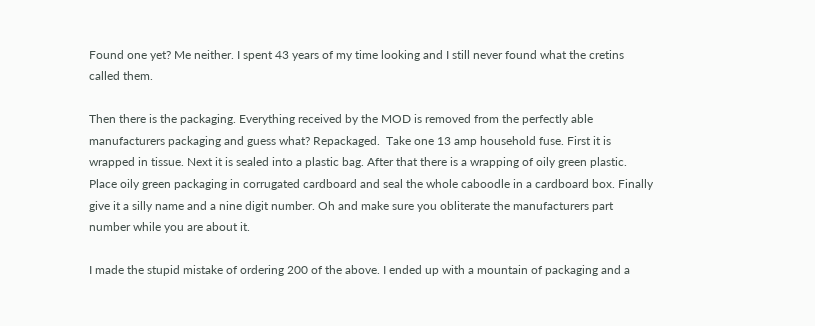Found one yet? Me neither. I spent 43 years of my time looking and I still never found what the cretins called them.

Then there is the packaging. Everything received by the MOD is removed from the perfectly able manufacturers packaging and guess what? Repackaged.  Take one 13 amp household fuse. First it is wrapped in tissue. Next it is sealed into a plastic bag. After that there is a wrapping of oily green plastic. Place oily green packaging in corrugated cardboard and seal the whole caboodle in a cardboard box. Finally give it a silly name and a nine digit number. Oh and make sure you obliterate the manufacturers part number while you are about it.

I made the stupid mistake of ordering 200 of the above. I ended up with a mountain of packaging and a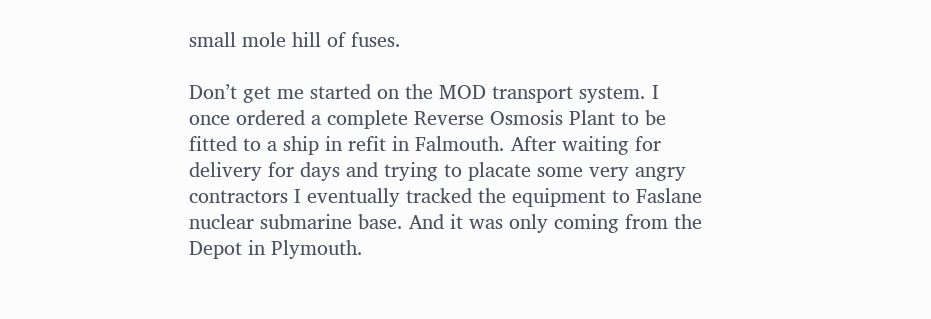small mole hill of fuses.

Don’t get me started on the MOD transport system. I once ordered a complete Reverse Osmosis Plant to be fitted to a ship in refit in Falmouth. After waiting for delivery for days and trying to placate some very angry contractors I eventually tracked the equipment to Faslane nuclear submarine base. And it was only coming from the Depot in Plymouth.